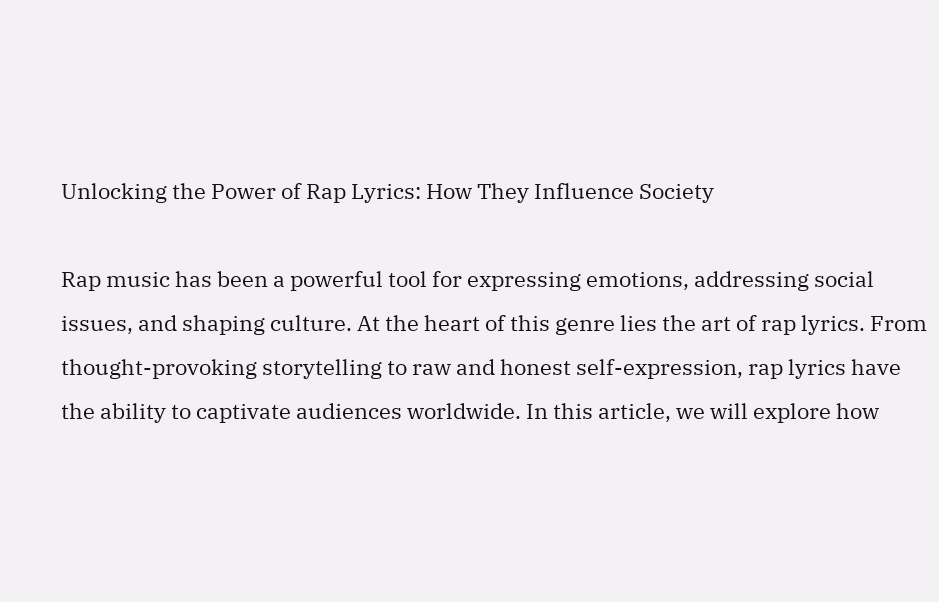Unlocking the Power of Rap Lyrics: How They Influence Society

Rap music has been a powerful tool for expressing emotions, addressing social issues, and shaping culture. At the heart of this genre lies the art of rap lyrics. From thought-provoking storytelling to raw and honest self-expression, rap lyrics have the ability to captivate audiences worldwide. In this article, we will explore how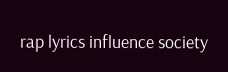rap lyrics influence society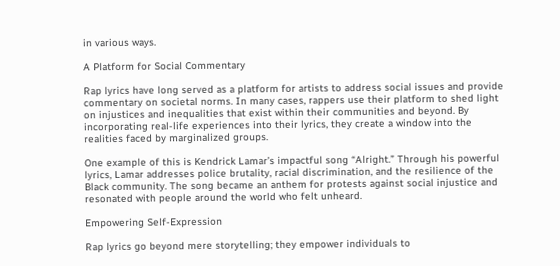in various ways.

A Platform for Social Commentary

Rap lyrics have long served as a platform for artists to address social issues and provide commentary on societal norms. In many cases, rappers use their platform to shed light on injustices and inequalities that exist within their communities and beyond. By incorporating real-life experiences into their lyrics, they create a window into the realities faced by marginalized groups.

One example of this is Kendrick Lamar’s impactful song “Alright.” Through his powerful lyrics, Lamar addresses police brutality, racial discrimination, and the resilience of the Black community. The song became an anthem for protests against social injustice and resonated with people around the world who felt unheard.

Empowering Self-Expression

Rap lyrics go beyond mere storytelling; they empower individuals to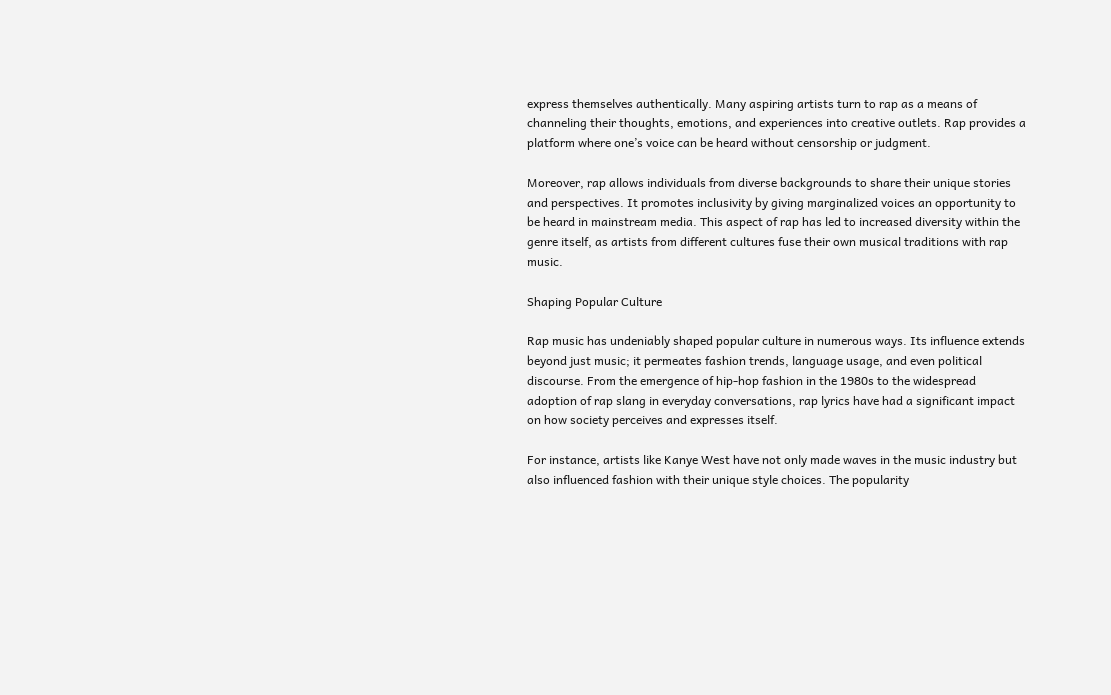express themselves authentically. Many aspiring artists turn to rap as a means of channeling their thoughts, emotions, and experiences into creative outlets. Rap provides a platform where one’s voice can be heard without censorship or judgment.

Moreover, rap allows individuals from diverse backgrounds to share their unique stories and perspectives. It promotes inclusivity by giving marginalized voices an opportunity to be heard in mainstream media. This aspect of rap has led to increased diversity within the genre itself, as artists from different cultures fuse their own musical traditions with rap music.

Shaping Popular Culture

Rap music has undeniably shaped popular culture in numerous ways. Its influence extends beyond just music; it permeates fashion trends, language usage, and even political discourse. From the emergence of hip-hop fashion in the 1980s to the widespread adoption of rap slang in everyday conversations, rap lyrics have had a significant impact on how society perceives and expresses itself.

For instance, artists like Kanye West have not only made waves in the music industry but also influenced fashion with their unique style choices. The popularity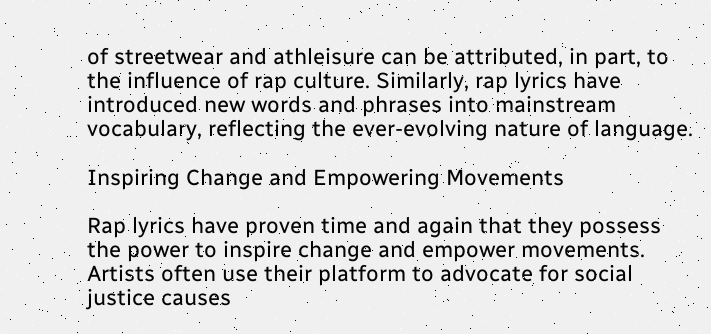of streetwear and athleisure can be attributed, in part, to the influence of rap culture. Similarly, rap lyrics have introduced new words and phrases into mainstream vocabulary, reflecting the ever-evolving nature of language.

Inspiring Change and Empowering Movements

Rap lyrics have proven time and again that they possess the power to inspire change and empower movements. Artists often use their platform to advocate for social justice causes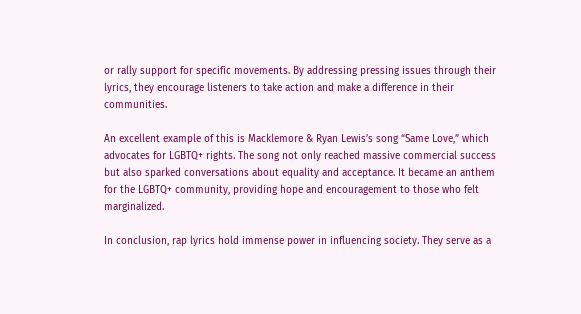or rally support for specific movements. By addressing pressing issues through their lyrics, they encourage listeners to take action and make a difference in their communities.

An excellent example of this is Macklemore & Ryan Lewis’s song “Same Love,” which advocates for LGBTQ+ rights. The song not only reached massive commercial success but also sparked conversations about equality and acceptance. It became an anthem for the LGBTQ+ community, providing hope and encouragement to those who felt marginalized.

In conclusion, rap lyrics hold immense power in influencing society. They serve as a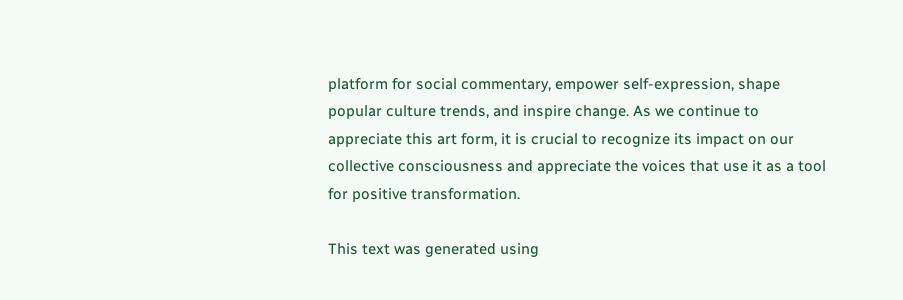platform for social commentary, empower self-expression, shape popular culture trends, and inspire change. As we continue to appreciate this art form, it is crucial to recognize its impact on our collective consciousness and appreciate the voices that use it as a tool for positive transformation.

This text was generated using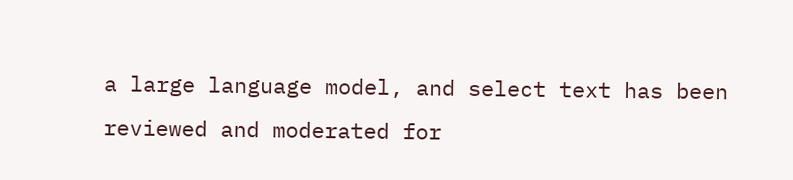a large language model, and select text has been reviewed and moderated for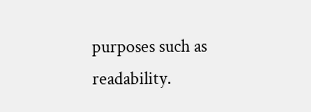purposes such as readability.